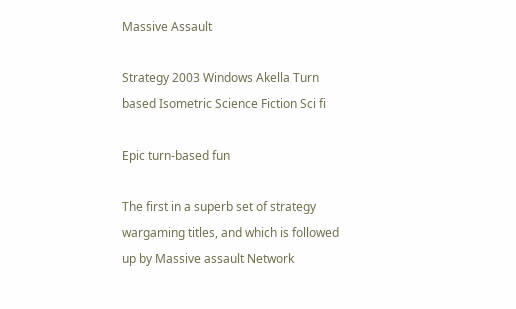Massive Assault

Strategy 2003 Windows Akella Turn based Isometric Science Fiction Sci fi

Epic turn-based fun

The first in a superb set of strategy wargaming titles, and which is followed up by Massive assault Network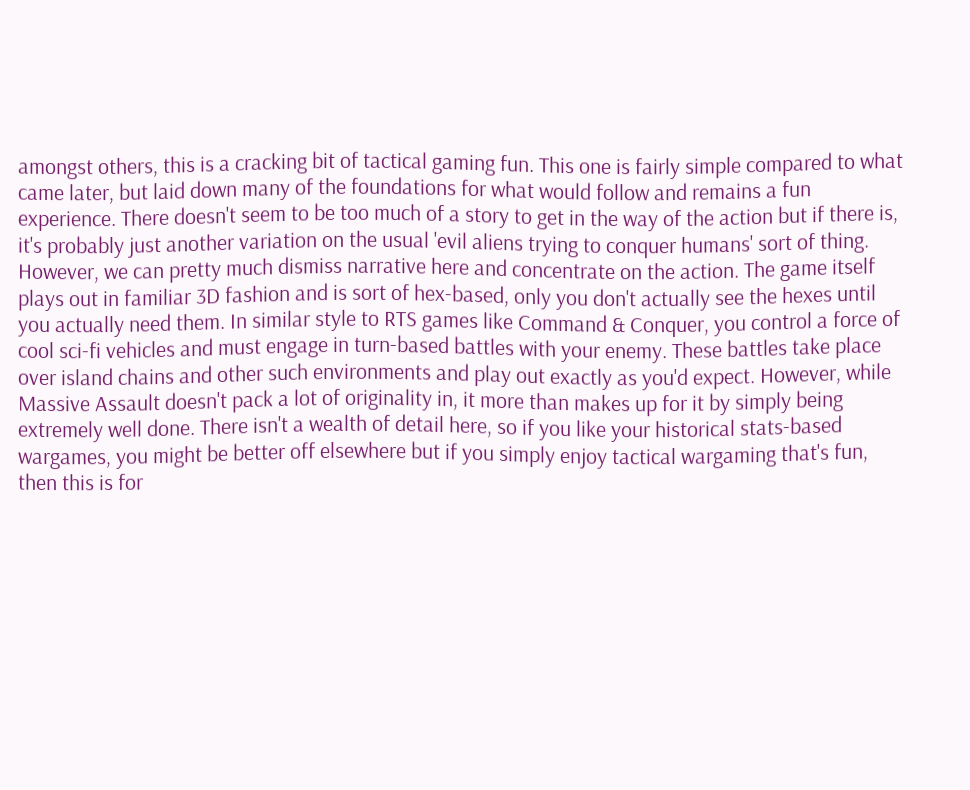amongst others, this is a cracking bit of tactical gaming fun. This one is fairly simple compared to what came later, but laid down many of the foundations for what would follow and remains a fun experience. There doesn't seem to be too much of a story to get in the way of the action but if there is, it's probably just another variation on the usual 'evil aliens trying to conquer humans' sort of thing. However, we can pretty much dismiss narrative here and concentrate on the action. The game itself plays out in familiar 3D fashion and is sort of hex-based, only you don't actually see the hexes until you actually need them. In similar style to RTS games like Command & Conquer, you control a force of cool sci-fi vehicles and must engage in turn-based battles with your enemy. These battles take place over island chains and other such environments and play out exactly as you'd expect. However, while Massive Assault doesn't pack a lot of originality in, it more than makes up for it by simply being extremely well done. There isn't a wealth of detail here, so if you like your historical stats-based wargames, you might be better off elsewhere but if you simply enjoy tactical wargaming that's fun, then this is for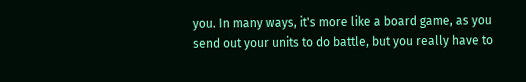you. In many ways, it's more like a board game, as you send out your units to do battle, but you really have to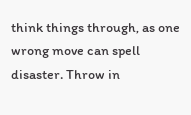think things through, as one wrong move can spell disaster. Throw in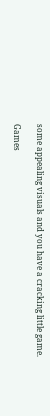some appealing visuals and you have a cracking little game.

Games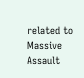related to Massive Assault